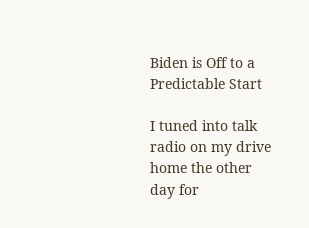Biden is Off to a Predictable Start

I tuned into talk radio on my drive home the other day for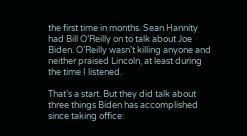the first time in months. Sean Hannity had Bill O’Reilly on to talk about Joe Biden. O’Reilly wasn’t killing anyone and neither praised Lincoln, at least during the time I listened.

That’s a start. But they did talk about three things Biden has accomplished since taking office: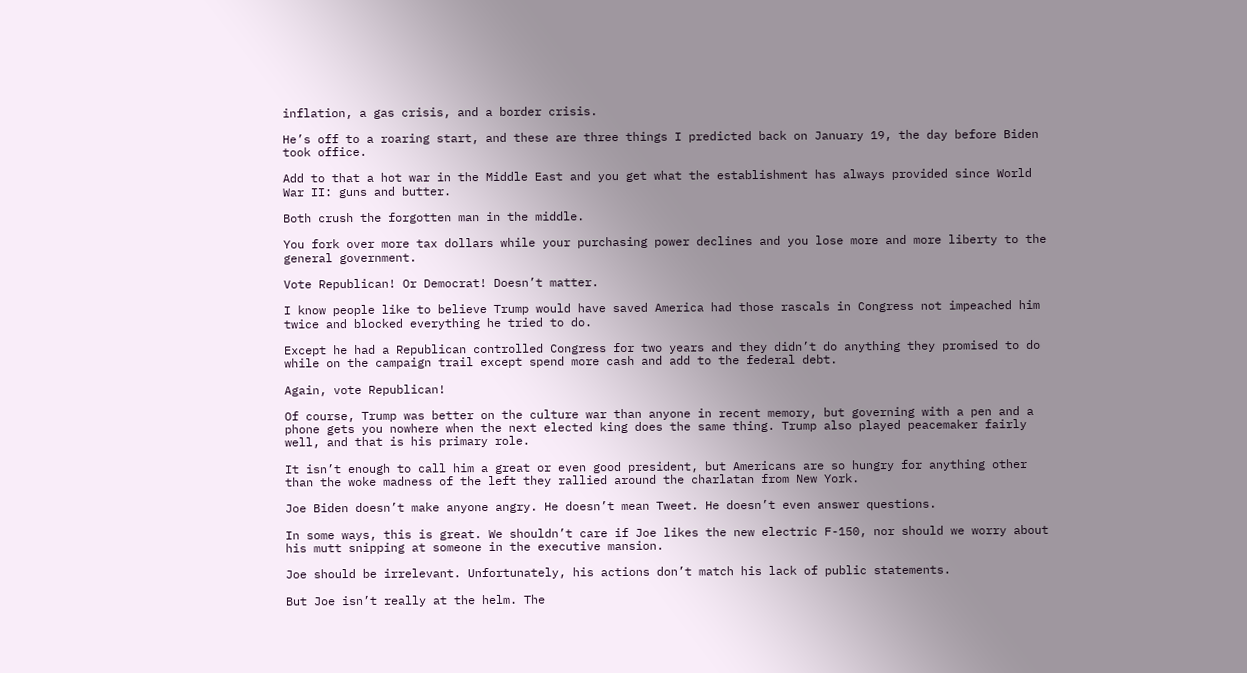inflation, a gas crisis, and a border crisis.

He’s off to a roaring start, and these are three things I predicted back on January 19, the day before Biden took office.

Add to that a hot war in the Middle East and you get what the establishment has always provided since World War II: guns and butter.

Both crush the forgotten man in the middle.

You fork over more tax dollars while your purchasing power declines and you lose more and more liberty to the general government.

Vote Republican! Or Democrat! Doesn’t matter.

I know people like to believe Trump would have saved America had those rascals in Congress not impeached him twice and blocked everything he tried to do.

Except he had a Republican controlled Congress for two years and they didn’t do anything they promised to do while on the campaign trail except spend more cash and add to the federal debt.

Again, vote Republican!

Of course, Trump was better on the culture war than anyone in recent memory, but governing with a pen and a phone gets you nowhere when the next elected king does the same thing. Trump also played peacemaker fairly well, and that is his primary role.

It isn’t enough to call him a great or even good president, but Americans are so hungry for anything other than the woke madness of the left they rallied around the charlatan from New York.

Joe Biden doesn’t make anyone angry. He doesn’t mean Tweet. He doesn’t even answer questions.

In some ways, this is great. We shouldn’t care if Joe likes the new electric F-150, nor should we worry about his mutt snipping at someone in the executive mansion.

Joe should be irrelevant. Unfortunately, his actions don’t match his lack of public statements.

But Joe isn’t really at the helm. The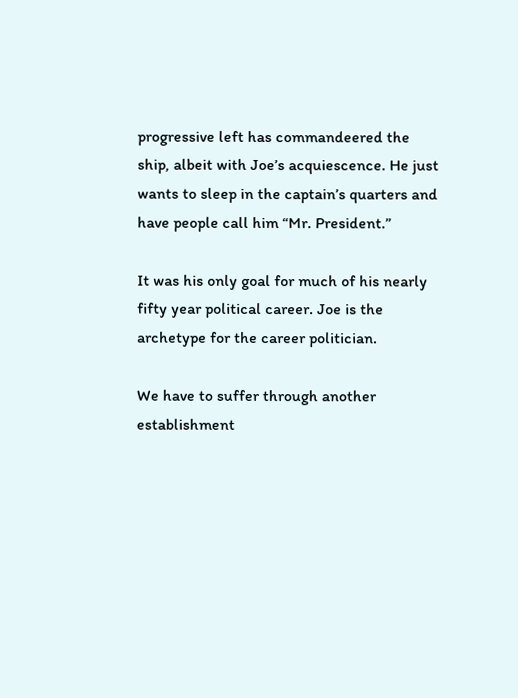progressive left has commandeered the ship, albeit with Joe’s acquiescence. He just wants to sleep in the captain’s quarters and have people call him “Mr. President.”

It was his only goal for much of his nearly fifty year political career. Joe is the archetype for the career politician.

We have to suffer through another establishment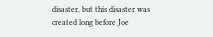disaster, but this disaster was created long before Joe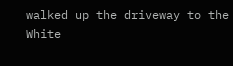walked up the driveway to the White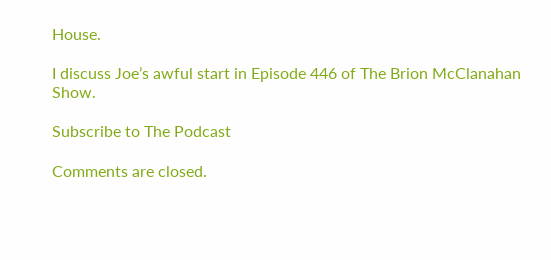House.

I discuss Joe’s awful start in Episode 446 of The Brion McClanahan Show.

Subscribe to The Podcast

Comments are closed.